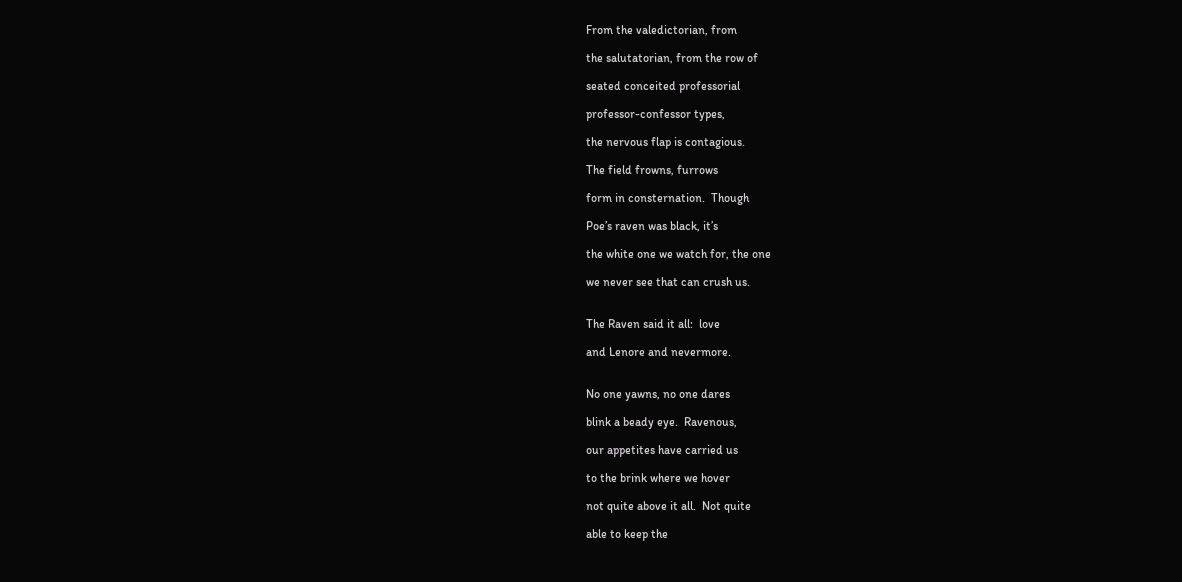From the valedictorian, from

the salutatorian, from the row of

seated conceited professorial

professor-confessor types,

the nervous flap is contagious.

The field frowns, furrows

form in consternation.  Though

Poe’s raven was black, it’s

the white one we watch for, the one

we never see that can crush us.


The Raven said it all:  love

and Lenore and nevermore.


No one yawns, no one dares

blink a beady eye.  Ravenous,

our appetites have carried us

to the brink where we hover

not quite above it all.  Not quite

able to keep the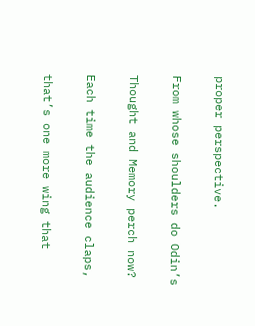proper perspective.

From whose shoulders do Odin’s

Thought and Memory perch now?

Each time the audience claps,

that’s one more wing that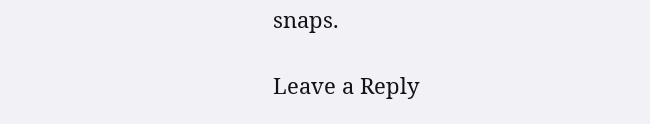snaps.

Leave a Reply